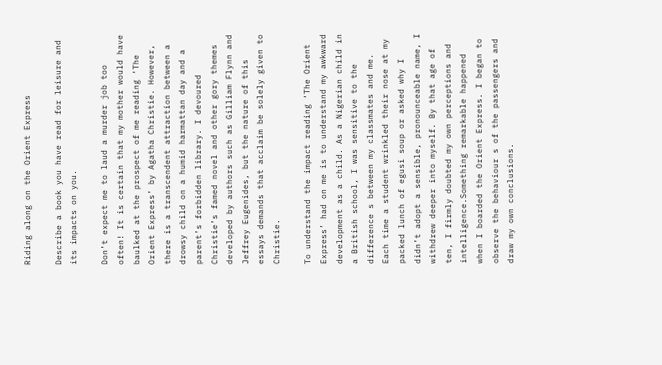Riding along on the Orient Express

Describe a book you have read for leisure and its impacts on you.

Don’t expect me to laud a murder job too often! It is certain that my mother would have baulked at the prospect of me reading ‘The Orient Express’ by Agatha Christie. However, there is a transcendent attraction between a drowsy child on a humid harmattan day and a parent’s forbidden library. I devoured Christie’s famed novel and other gory themes developed by authors such as Gilliam Flynn and Jeffrey Eugenides, but the nature of this essays demands that acclaim be solely given to Christie.

To understand the impact reading ‘The Orient Express’ had on me is to understand my awkward development as a child. As a Nigerian child in a British school, I was sensitive to the difference s between my classmates and me. Each time a student wrinkled their nose at my packed lunch of egusi soup or asked why I didn’t adopt a sensible, pronounceable name, I withdrew deeper into myself. By that age of ten, I firmly doubted my own perceptions and intelligence.Something remarkable happened when I boarded the Orient Express. I began to observe the behaviour s of the passengers and draw my own conclusions.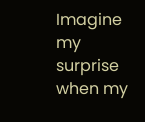Imagine my surprise when my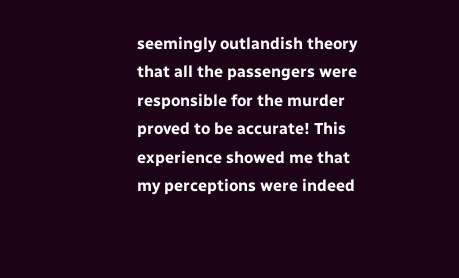seemingly outlandish theory that all the passengers were responsible for the murder proved to be accurate! This experience showed me that my perceptions were indeed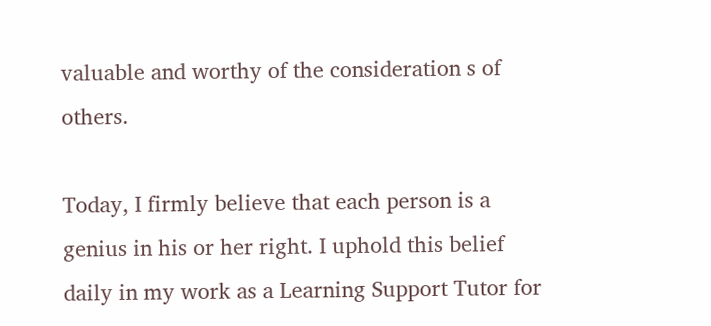valuable and worthy of the consideration s of others.

Today, I firmly believe that each person is a genius in his or her right. I uphold this belief daily in my work as a Learning Support Tutor for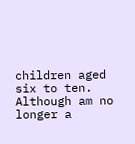children aged six to ten. Although am no longer a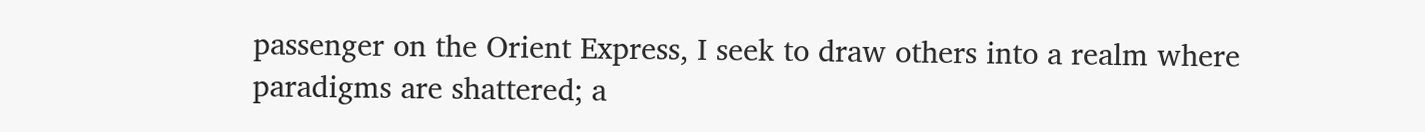passenger on the Orient Express, I seek to draw others into a realm where paradigms are shattered; a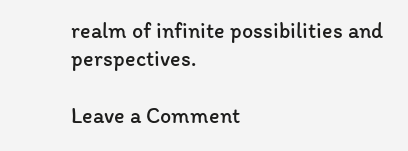realm of infinite possibilities and perspectives.

Leave a Comment